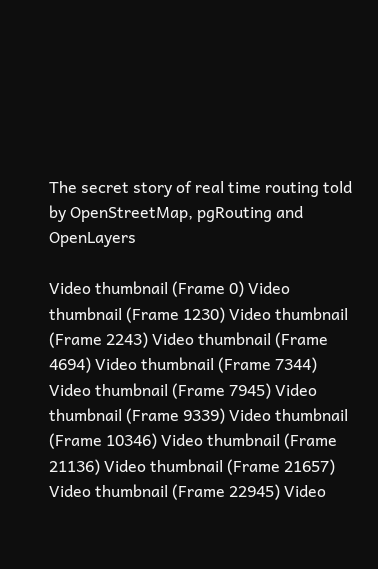The secret story of real time routing told by OpenStreetMap, pgRouting and OpenLayers

Video thumbnail (Frame 0) Video thumbnail (Frame 1230) Video thumbnail (Frame 2243) Video thumbnail (Frame 4694) Video thumbnail (Frame 7344) Video thumbnail (Frame 7945) Video thumbnail (Frame 9339) Video thumbnail (Frame 10346) Video thumbnail (Frame 21136) Video thumbnail (Frame 21657) Video thumbnail (Frame 22945) Video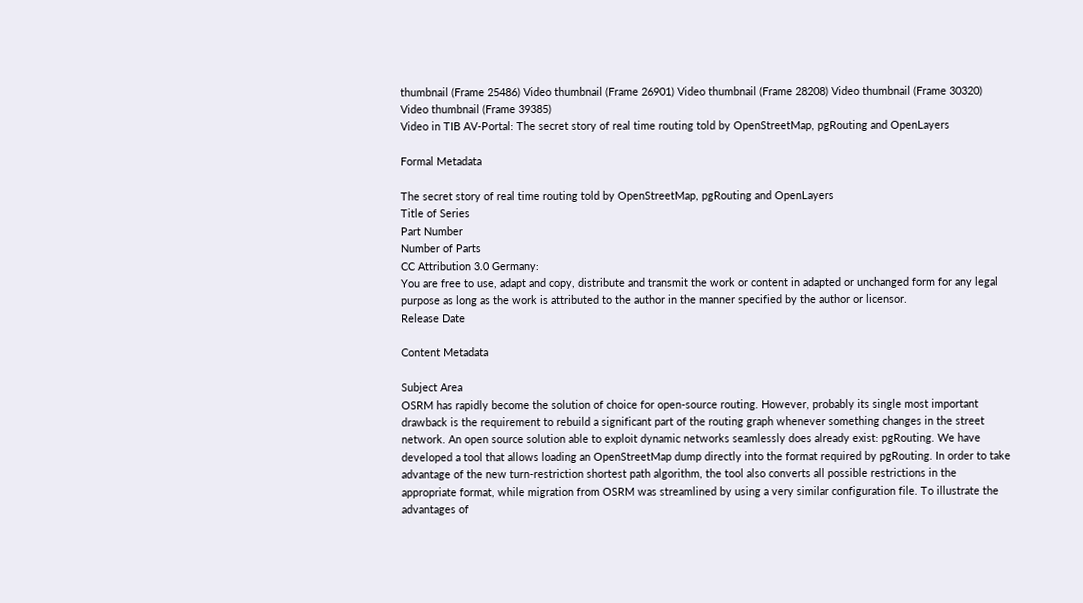thumbnail (Frame 25486) Video thumbnail (Frame 26901) Video thumbnail (Frame 28208) Video thumbnail (Frame 30320) Video thumbnail (Frame 39385)
Video in TIB AV-Portal: The secret story of real time routing told by OpenStreetMap, pgRouting and OpenLayers

Formal Metadata

The secret story of real time routing told by OpenStreetMap, pgRouting and OpenLayers
Title of Series
Part Number
Number of Parts
CC Attribution 3.0 Germany:
You are free to use, adapt and copy, distribute and transmit the work or content in adapted or unchanged form for any legal purpose as long as the work is attributed to the author in the manner specified by the author or licensor.
Release Date

Content Metadata

Subject Area
OSRM has rapidly become the solution of choice for open-source routing. However, probably its single most important drawback is the requirement to rebuild a significant part of the routing graph whenever something changes in the street network. An open source solution able to exploit dynamic networks seamlessly does already exist: pgRouting. We have developed a tool that allows loading an OpenStreetMap dump directly into the format required by pgRouting. In order to take advantage of the new turn-restriction shortest path algorithm, the tool also converts all possible restrictions in the appropriate format, while migration from OSRM was streamlined by using a very similar configuration file. To illustrate the advantages of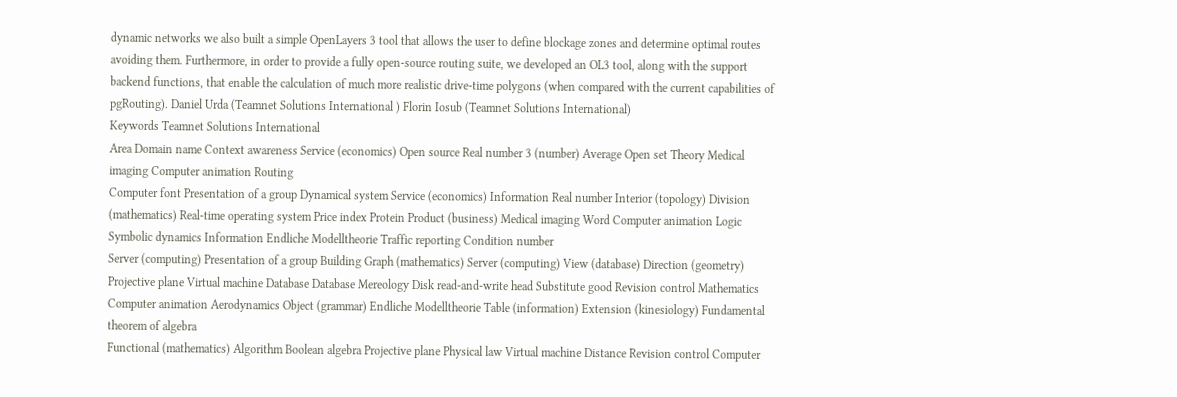dynamic networks we also built a simple OpenLayers 3 tool that allows the user to define blockage zones and determine optimal routes avoiding them. Furthermore, in order to provide a fully open-source routing suite, we developed an OL3 tool, along with the support backend functions, that enable the calculation of much more realistic drive-time polygons (when compared with the current capabilities of pgRouting). Daniel Urda (Teamnet Solutions International ) Florin Iosub (Teamnet Solutions International)
Keywords Teamnet Solutions International
Area Domain name Context awareness Service (economics) Open source Real number 3 (number) Average Open set Theory Medical imaging Computer animation Routing
Computer font Presentation of a group Dynamical system Service (economics) Information Real number Interior (topology) Division (mathematics) Real-time operating system Price index Protein Product (business) Medical imaging Word Computer animation Logic Symbolic dynamics Information Endliche Modelltheorie Traffic reporting Condition number
Server (computing) Presentation of a group Building Graph (mathematics) Server (computing) View (database) Direction (geometry) Projective plane Virtual machine Database Database Mereology Disk read-and-write head Substitute good Revision control Mathematics Computer animation Aerodynamics Object (grammar) Endliche Modelltheorie Table (information) Extension (kinesiology) Fundamental theorem of algebra
Functional (mathematics) Algorithm Boolean algebra Projective plane Physical law Virtual machine Distance Revision control Computer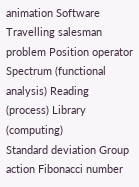animation Software Travelling salesman problem Position operator Spectrum (functional analysis) Reading (process) Library (computing)
Standard deviation Group action Fibonacci number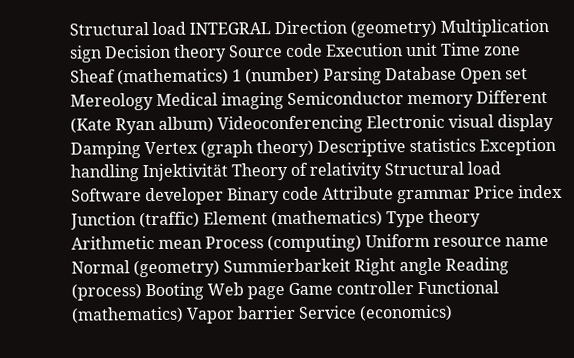Structural load INTEGRAL Direction (geometry) Multiplication sign Decision theory Source code Execution unit Time zone Sheaf (mathematics) 1 (number) Parsing Database Open set Mereology Medical imaging Semiconductor memory Different (Kate Ryan album) Videoconferencing Electronic visual display Damping Vertex (graph theory) Descriptive statistics Exception handling Injektivität Theory of relativity Structural load Software developer Binary code Attribute grammar Price index Junction (traffic) Element (mathematics) Type theory Arithmetic mean Process (computing) Uniform resource name Normal (geometry) Summierbarkeit Right angle Reading (process) Booting Web page Game controller Functional (mathematics) Vapor barrier Service (economics)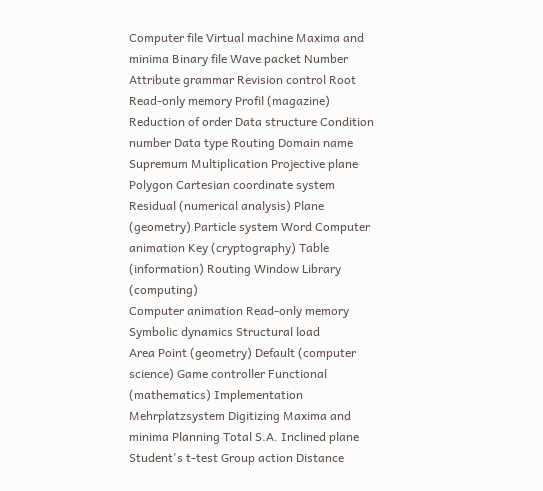Computer file Virtual machine Maxima and minima Binary file Wave packet Number Attribute grammar Revision control Root Read-only memory Profil (magazine) Reduction of order Data structure Condition number Data type Routing Domain name Supremum Multiplication Projective plane Polygon Cartesian coordinate system Residual (numerical analysis) Plane (geometry) Particle system Word Computer animation Key (cryptography) Table (information) Routing Window Library (computing)
Computer animation Read-only memory Symbolic dynamics Structural load
Area Point (geometry) Default (computer science) Game controller Functional (mathematics) Implementation Mehrplatzsystem Digitizing Maxima and minima Planning Total S.A. Inclined plane Student's t-test Group action Distance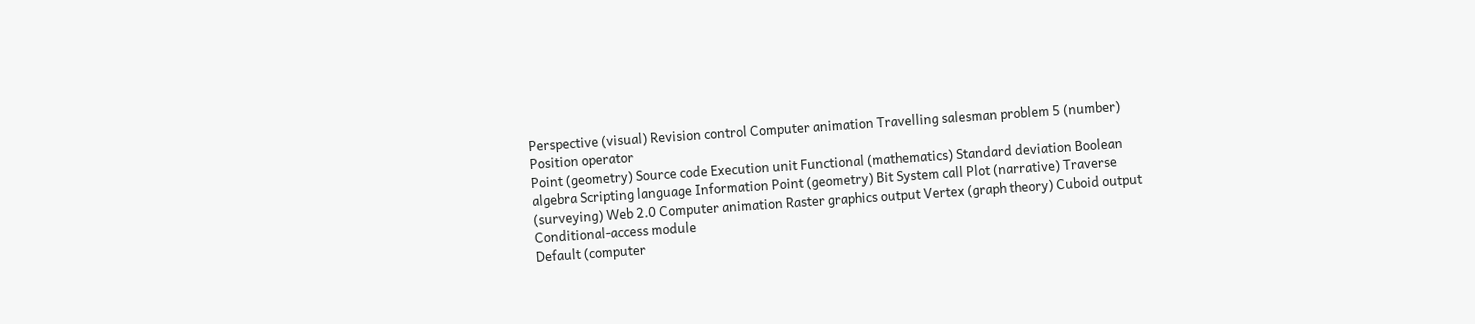Perspective (visual) Revision control Computer animation Travelling salesman problem 5 (number) Position operator
Point (geometry) Source code Execution unit Functional (mathematics) Standard deviation Boolean algebra Scripting language Information Point (geometry) Bit System call Plot (narrative) Traverse (surveying) Web 2.0 Computer animation Raster graphics output Vertex (graph theory) Cuboid output Conditional-access module
Default (computer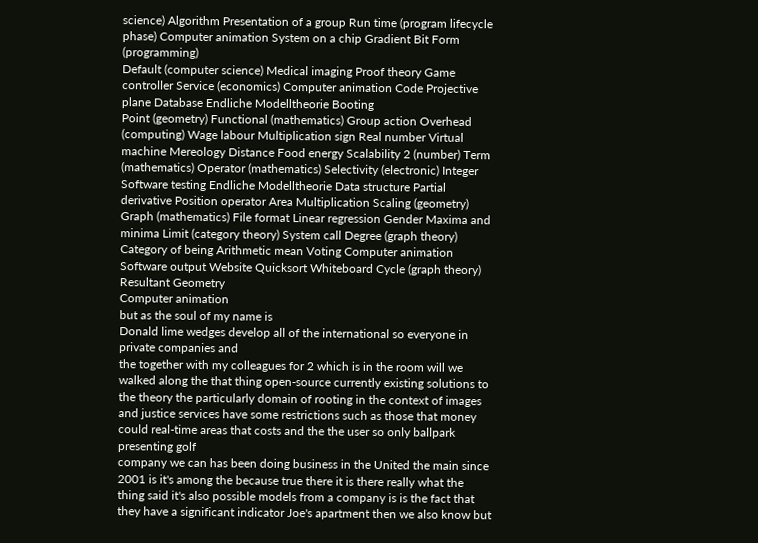science) Algorithm Presentation of a group Run time (program lifecycle phase) Computer animation System on a chip Gradient Bit Form (programming)
Default (computer science) Medical imaging Proof theory Game controller Service (economics) Computer animation Code Projective plane Database Endliche Modelltheorie Booting
Point (geometry) Functional (mathematics) Group action Overhead (computing) Wage labour Multiplication sign Real number Virtual machine Mereology Distance Food energy Scalability 2 (number) Term (mathematics) Operator (mathematics) Selectivity (electronic) Integer Software testing Endliche Modelltheorie Data structure Partial derivative Position operator Area Multiplication Scaling (geometry) Graph (mathematics) File format Linear regression Gender Maxima and minima Limit (category theory) System call Degree (graph theory) Category of being Arithmetic mean Voting Computer animation Software output Website Quicksort Whiteboard Cycle (graph theory) Resultant Geometry
Computer animation
but as the soul of my name is
Donald lime wedges develop all of the international so everyone in private companies and
the together with my colleagues for 2 which is in the room will we walked along the that thing open-source currently existing solutions to the theory the particularly domain of rooting in the context of images and justice services have some restrictions such as those that money could real-time areas that costs and the the user so only ballpark presenting golf
company we can has been doing business in the United the main since 2001 is it's among the because true there it is there really what the thing said it's also possible models from a company is is the fact that they have a significant indicator Joe's apartment then we also know but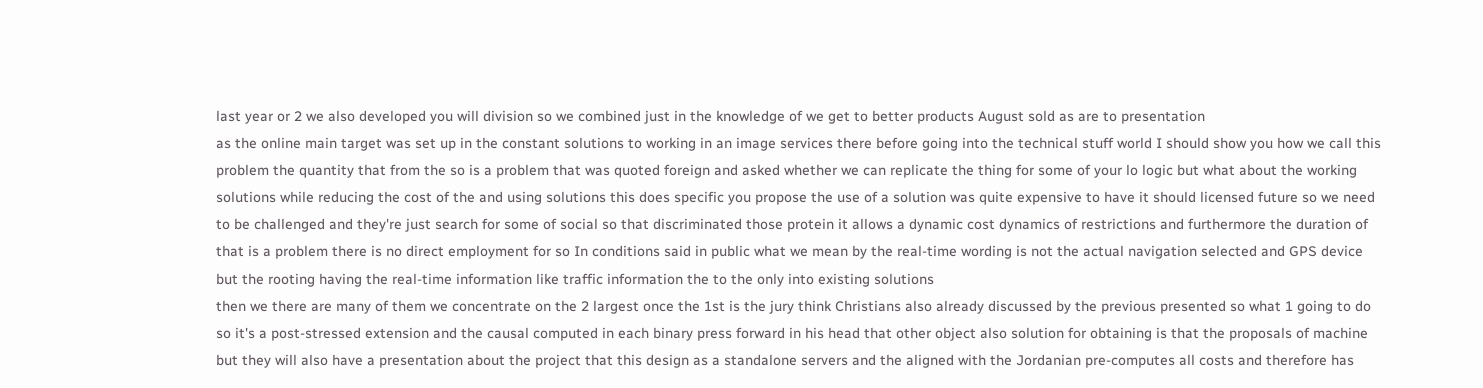last year or 2 we also developed you will division so we combined just in the knowledge of we get to better products August sold as are to presentation
as the online main target was set up in the constant solutions to working in an image services there before going into the technical stuff world I should show you how we call this problem the quantity that from the so is a problem that was quoted foreign and asked whether we can replicate the thing for some of your lo logic but what about the working solutions while reducing the cost of the and using solutions this does specific you propose the use of a solution was quite expensive to have it should licensed future so we need to be challenged and they're just search for some of social so that discriminated those protein it allows a dynamic cost dynamics of restrictions and furthermore the duration of that is a problem there is no direct employment for so In conditions said in public what we mean by the real-time wording is not the actual navigation selected and GPS device but the rooting having the real-time information like traffic information the to the only into existing solutions
then we there are many of them we concentrate on the 2 largest once the 1st is the jury think Christians also already discussed by the previous presented so what 1 going to do so it's a post-stressed extension and the causal computed in each binary press forward in his head that other object also solution for obtaining is that the proposals of machine but they will also have a presentation about the project that this design as a standalone servers and the aligned with the Jordanian pre-computes all costs and therefore has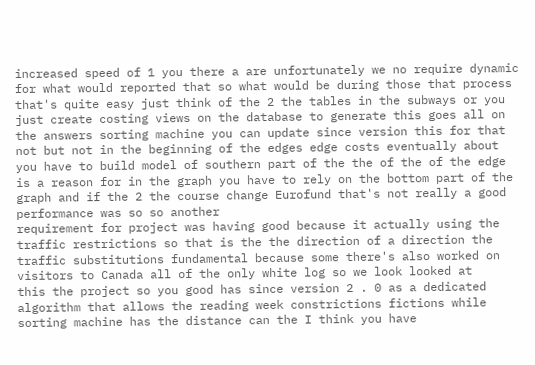increased speed of 1 you there a are unfortunately we no require dynamic for what would reported that so what would be during those that process that's quite easy just think of the 2 the tables in the subways or you just create costing views on the database to generate this goes all on the answers sorting machine you can update since version this for that not but not in the beginning of the edges edge costs eventually about you have to build model of southern part of the the of the of the edge is a reason for in the graph you have to rely on the bottom part of the graph and if the 2 the course change Eurofund that's not really a good performance was so so another
requirement for project was having good because it actually using the traffic restrictions so that is the the direction of a direction the traffic substitutions fundamental because some there's also worked on visitors to Canada all of the only white log so we look looked at
this the project so you good has since version 2 . 0 as a dedicated algorithm that allows the reading week constrictions fictions while sorting machine has the distance can the I think you have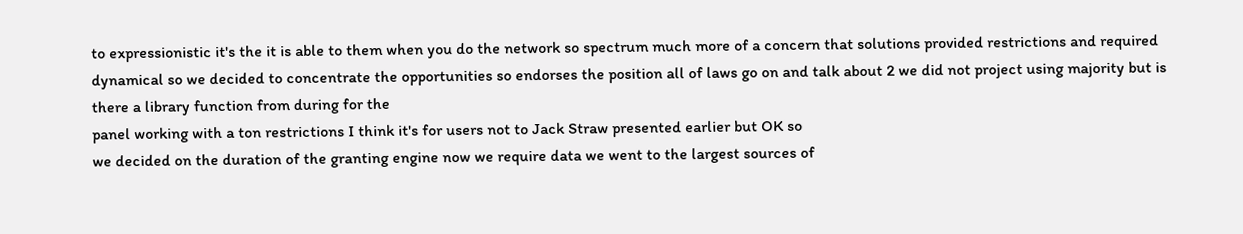to expressionistic it's the it is able to them when you do the network so spectrum much more of a concern that solutions provided restrictions and required dynamical so we decided to concentrate the opportunities so endorses the position all of laws go on and talk about 2 we did not project using majority but is there a library function from during for the
panel working with a ton restrictions I think it's for users not to Jack Straw presented earlier but OK so
we decided on the duration of the granting engine now we require data we went to the largest sources of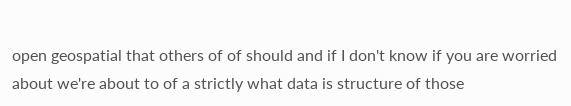open geospatial that others of of should and if I don't know if you are worried about we're about to of a strictly what data is structure of those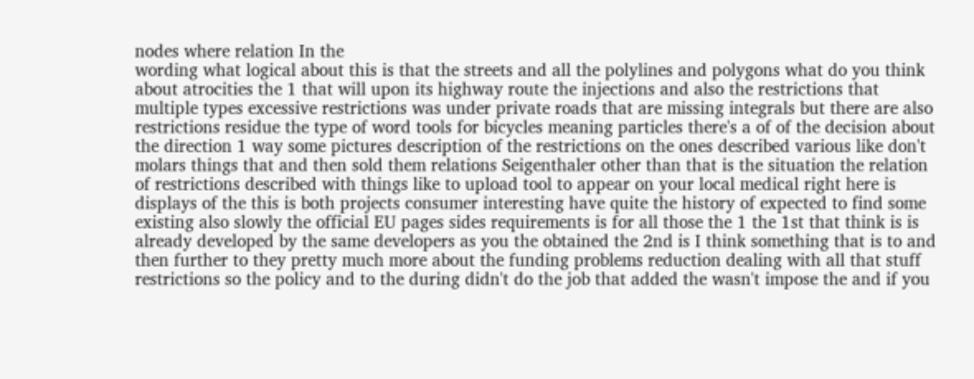nodes where relation In the
wording what logical about this is that the streets and all the polylines and polygons what do you think about atrocities the 1 that will upon its highway route the injections and also the restrictions that multiple types excessive restrictions was under private roads that are missing integrals but there are also restrictions residue the type of word tools for bicycles meaning particles there's a of of the decision about the direction 1 way some pictures description of the restrictions on the ones described various like don't molars things that and then sold them relations Seigenthaler other than that is the situation the relation of restrictions described with things like to upload tool to appear on your local medical right here is displays of the this is both projects consumer interesting have quite the history of expected to find some existing also slowly the official EU pages sides requirements is for all those the 1 the 1st that think is is already developed by the same developers as you the obtained the 2nd is I think something that is to and then further to they pretty much more about the funding problems reduction dealing with all that stuff restrictions so the policy and to the during didn't do the job that added the wasn't impose the and if you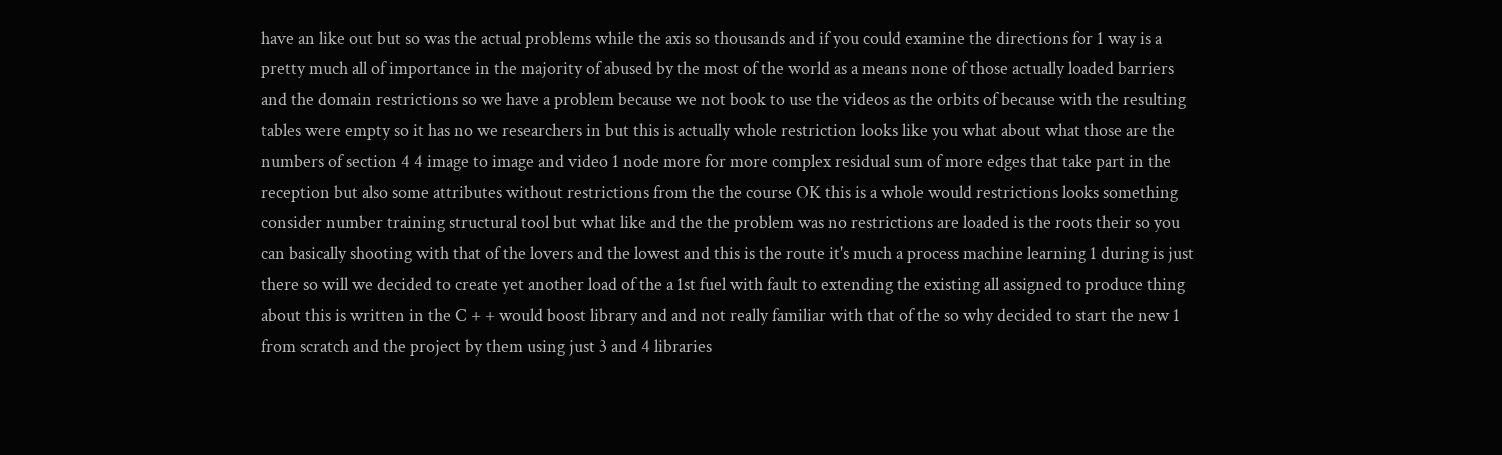have an like out but so was the actual problems while the axis so thousands and if you could examine the directions for 1 way is a pretty much all of importance in the majority of abused by the most of the world as a means none of those actually loaded barriers and the domain restrictions so we have a problem because we not book to use the videos as the orbits of because with the resulting tables were empty so it has no we researchers in but this is actually whole restriction looks like you what about what those are the numbers of section 4 4 image to image and video 1 node more for more complex residual sum of more edges that take part in the reception but also some attributes without restrictions from the the course OK this is a whole would restrictions looks something consider number training structural tool but what like and the the problem was no restrictions are loaded is the roots their so you can basically shooting with that of the lovers and the lowest and this is the route it's much a process machine learning 1 during is just there so will we decided to create yet another load of the a 1st fuel with fault to extending the existing all assigned to produce thing about this is written in the C + + would boost library and and not really familiar with that of the so why decided to start the new 1 from scratch and the project by them using just 3 and 4 libraries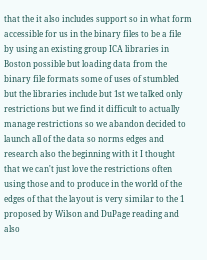that the it also includes support so in what form accessible for us in the binary files to be a file by using an existing group ICA libraries in Boston possible but loading data from the binary file formats some of uses of stumbled but the libraries include but 1st we talked only restrictions but we find it difficult to actually manage restrictions so we abandon decided to launch all of the data so norms edges and research also the beginning with it I thought that we can't just love the restrictions often using those and to produce in the world of the edges of that the layout is very similar to the 1 proposed by Wilson and DuPage reading and also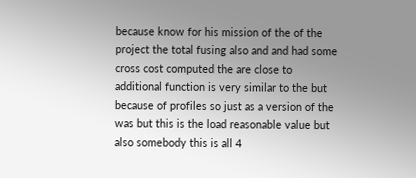because know for his mission of the of the project the total fusing also and and had some cross cost computed the are close to additional function is very similar to the but because of profiles so just as a version of the was but this is the load reasonable value but also somebody this is all 4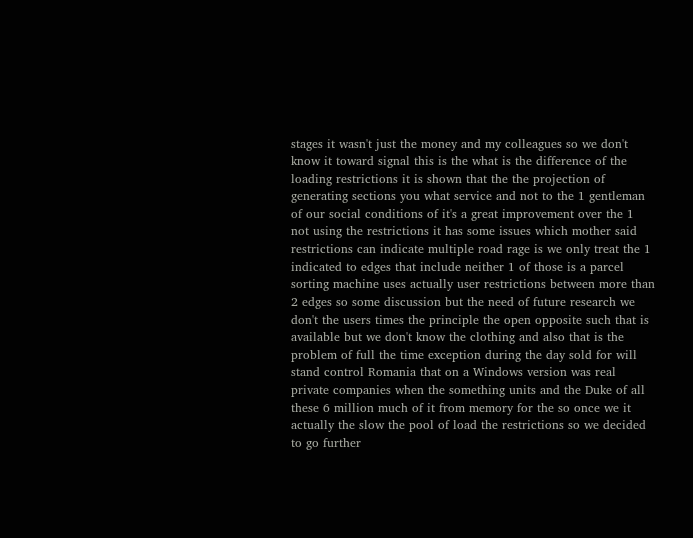stages it wasn't just the money and my colleagues so we don't know it toward signal this is the what is the difference of the loading restrictions it is shown that the the projection of generating sections you what service and not to the 1 gentleman of our social conditions of it's a great improvement over the 1 not using the restrictions it has some issues which mother said restrictions can indicate multiple road rage is we only treat the 1 indicated to edges that include neither 1 of those is a parcel sorting machine uses actually user restrictions between more than 2 edges so some discussion but the need of future research we don't the users times the principle the open opposite such that is available but we don't know the clothing and also that is the problem of full the time exception during the day sold for will stand control Romania that on a Windows version was real private companies when the something units and the Duke of all these 6 million much of it from memory for the so once we it
actually the slow the pool of load the restrictions so we decided to go further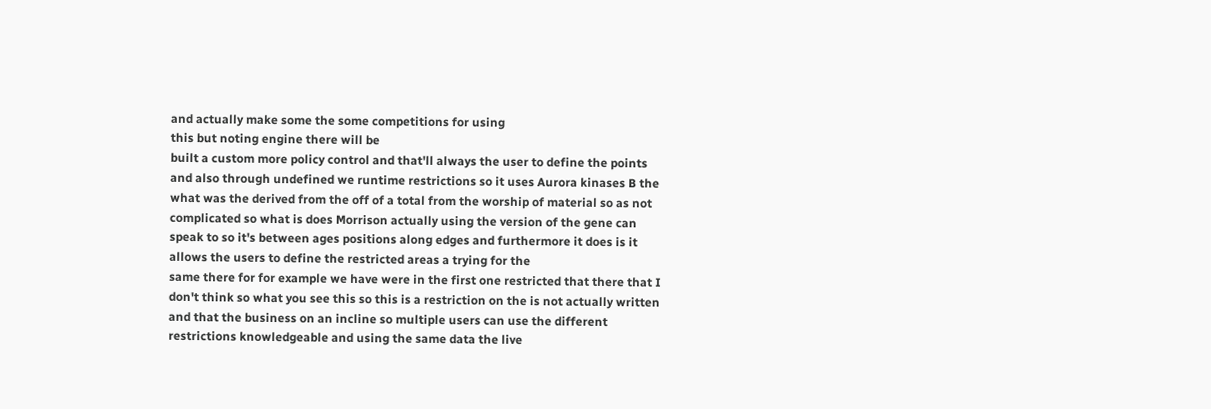and actually make some the some competitions for using
this but noting engine there will be
built a custom more policy control and that'll always the user to define the points and also through undefined we runtime restrictions so it uses Aurora kinases B the what was the derived from the off of a total from the worship of material so as not complicated so what is does Morrison actually using the version of the gene can speak to so it's between ages positions along edges and furthermore it does is it allows the users to define the restricted areas a trying for the
same there for for example we have were in the first one restricted that there that I don't think so what you see this so this is a restriction on the is not actually written and that the business on an incline so multiple users can use the different restrictions knowledgeable and using the same data the live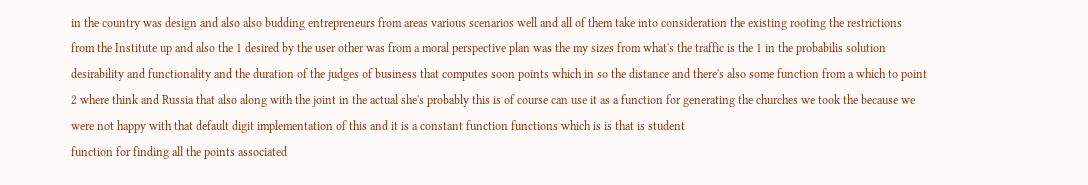in the country was design and also also budding entrepreneurs from areas various scenarios well and all of them take into consideration the existing rooting the restrictions from the Institute up and also the 1 desired by the user other was from a moral perspective plan was the my sizes from what's the traffic is the 1 in the probabilis solution desirability and functionality and the duration of the judges of business that computes soon points which in so the distance and there's also some function from a which to point 2 where think and Russia that also along with the joint in the actual she's probably this is of course can use it as a function for generating the churches we took the because we were not happy with that default digit implementation of this and it is a constant function functions which is is that is student
function for finding all the points associated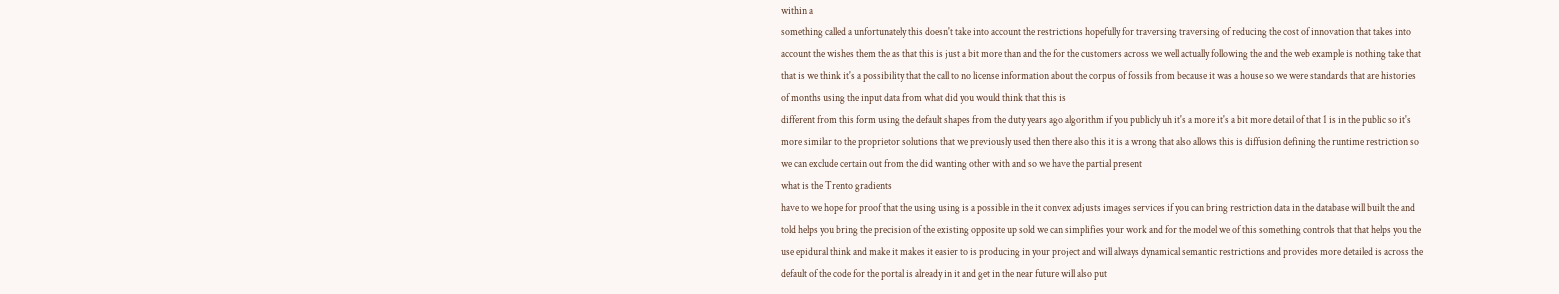within a
something called a unfortunately this doesn't take into account the restrictions hopefully for traversing traversing of reducing the cost of innovation that takes into account the wishes them the as that this is just a bit more than and the for the customers across we well actually following the and the web example is nothing take that that is we think it's a possibility that the call to no license information about the corpus of fossils from because it was a house so we were standards that are histories of months using the input data from what did you would think that this is
different from this form using the default shapes from the duty years ago algorithm if you publicly uh it's a more it's a bit more detail of that 1 is in the public so it's more similar to the proprietor solutions that we previously used then there also this it is a wrong that also allows this is diffusion defining the runtime restriction so we can exclude certain out from the did wanting other with and so we have the partial present
what is the Trento gradients
have to we hope for proof that the using using is a possible in the it convex adjusts images services if you can bring restriction data in the database will built the and told helps you bring the precision of the existing opposite up sold we can simplifies your work and for the model we of this something controls that that helps you the use epidural think and make it makes it easier to is producing in your project and will always dynamical semantic restrictions and provides more detailed is across the default of the code for the portal is already in it and get in the near future will also put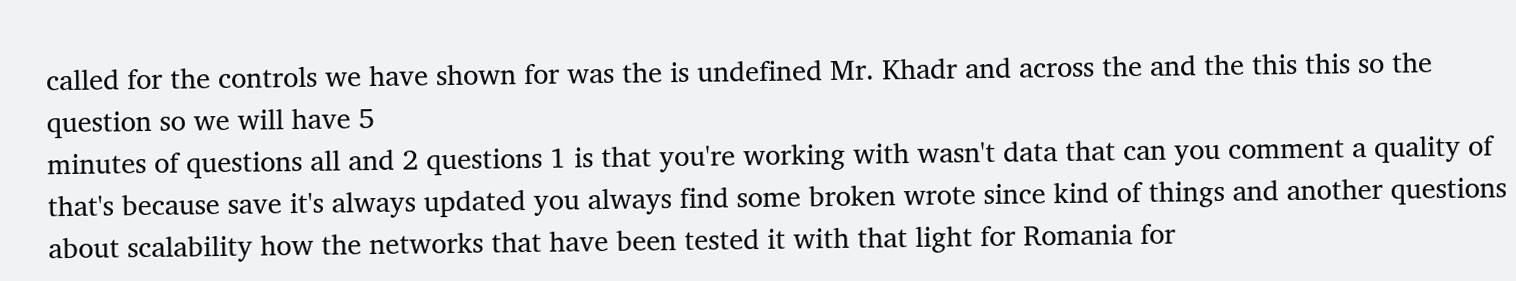called for the controls we have shown for was the is undefined Mr. Khadr and across the and the this this so the question so we will have 5
minutes of questions all and 2 questions 1 is that you're working with wasn't data that can you comment a quality of that's because save it's always updated you always find some broken wrote since kind of things and another questions about scalability how the networks that have been tested it with that light for Romania for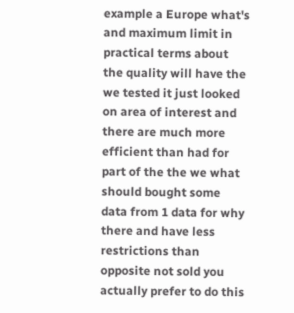example a Europe what's and maximum limit in practical terms about the quality will have the we tested it just looked on area of interest and there are much more efficient than had for part of the the we what should bought some data from 1 data for why there and have less restrictions than opposite not sold you actually prefer to do this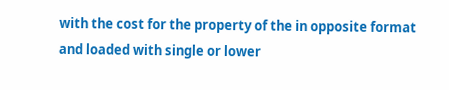with the cost for the property of the in opposite format and loaded with single or lower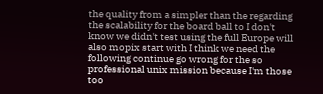the quality from a simpler than the regarding the scalability for the board ball to I don't know we didn't test using the full Europe will also mopix start with I think we need the following continue go wrong for the so professional unix mission because I'm those too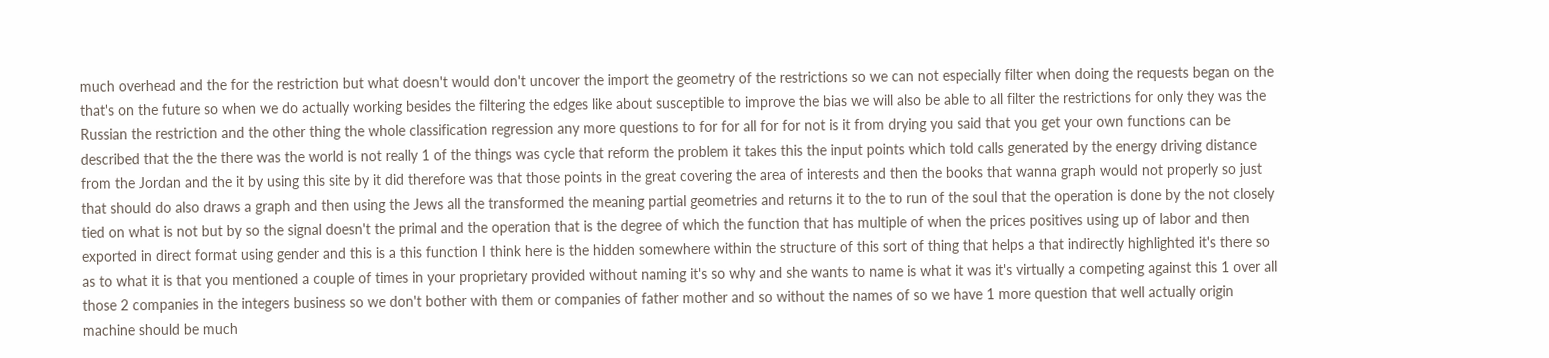much overhead and the for the restriction but what doesn't would don't uncover the import the geometry of the restrictions so we can not especially filter when doing the requests began on the that's on the future so when we do actually working besides the filtering the edges like about susceptible to improve the bias we will also be able to all filter the restrictions for only they was the Russian the restriction and the other thing the whole classification regression any more questions to for for all for for not is it from drying you said that you get your own functions can be described that the the there was the world is not really 1 of the things was cycle that reform the problem it takes this the input points which told calls generated by the energy driving distance from the Jordan and the it by using this site by it did therefore was that those points in the great covering the area of interests and then the books that wanna graph would not properly so just that should do also draws a graph and then using the Jews all the transformed the meaning partial geometries and returns it to the to run of the soul that the operation is done by the not closely tied on what is not but by so the signal doesn't the primal and the operation that is the degree of which the function that has multiple of when the prices positives using up of labor and then exported in direct format using gender and this is a this function I think here is the hidden somewhere within the structure of this sort of thing that helps a that indirectly highlighted it's there so as to what it is that you mentioned a couple of times in your proprietary provided without naming it's so why and she wants to name is what it was it's virtually a competing against this 1 over all those 2 companies in the integers business so we don't bother with them or companies of father mother and so without the names of so we have 1 more question that well actually origin machine should be much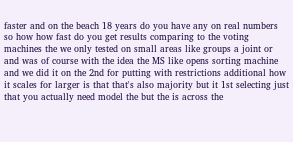faster and on the beach 18 years do you have any on real numbers so how how fast do you get results comparing to the voting machines the we only tested on small areas like groups a joint or and was of course with the idea the MS like opens sorting machine and we did it on the 2nd for putting with restrictions additional how it scales for larger is that that's also majority but it 1st selecting just that you actually need model the but the is across the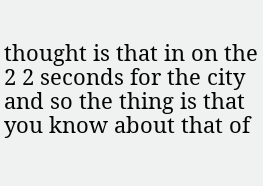thought is that in on the 2 2 seconds for the city and so the thing is that you know about that of